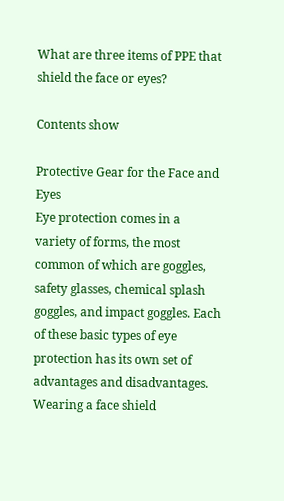What are three items of PPE that shield the face or eyes?

Contents show

Protective Gear for the Face and Eyes
Eye protection comes in a variety of forms, the most common of which are goggles, safety glasses, chemical splash goggles, and impact goggles. Each of these basic types of eye protection has its own set of advantages and disadvantages. Wearing a face shield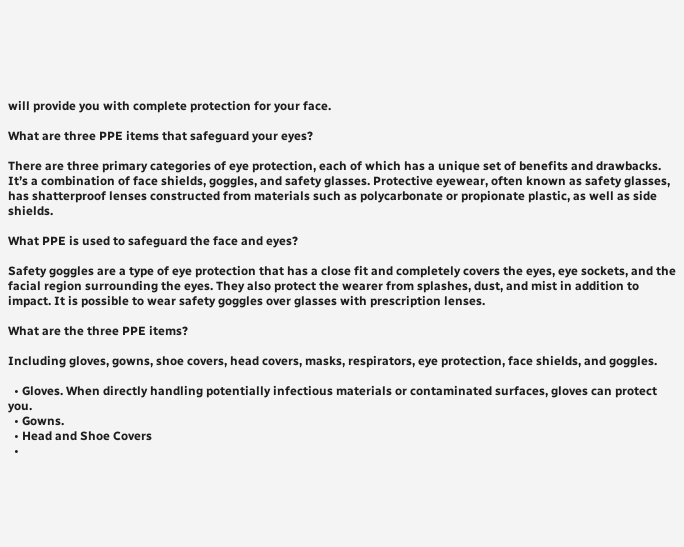will provide you with complete protection for your face.

What are three PPE items that safeguard your eyes?

There are three primary categories of eye protection, each of which has a unique set of benefits and drawbacks. It’s a combination of face shields, goggles, and safety glasses. Protective eyewear, often known as safety glasses, has shatterproof lenses constructed from materials such as polycarbonate or propionate plastic, as well as side shields.

What PPE is used to safeguard the face and eyes?

Safety goggles are a type of eye protection that has a close fit and completely covers the eyes, eye sockets, and the facial region surrounding the eyes. They also protect the wearer from splashes, dust, and mist in addition to impact. It is possible to wear safety goggles over glasses with prescription lenses.

What are the three PPE items?

Including gloves, gowns, shoe covers, head covers, masks, respirators, eye protection, face shields, and goggles.

  • Gloves. When directly handling potentially infectious materials or contaminated surfaces, gloves can protect you.
  • Gowns.
  • Head and Shoe Covers
  •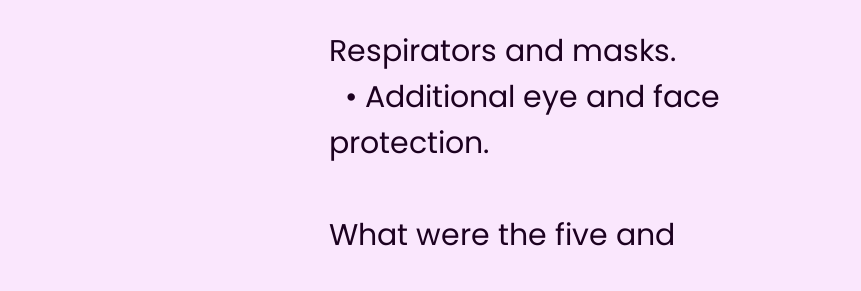Respirators and masks.
  • Additional eye and face protection.

What were the five and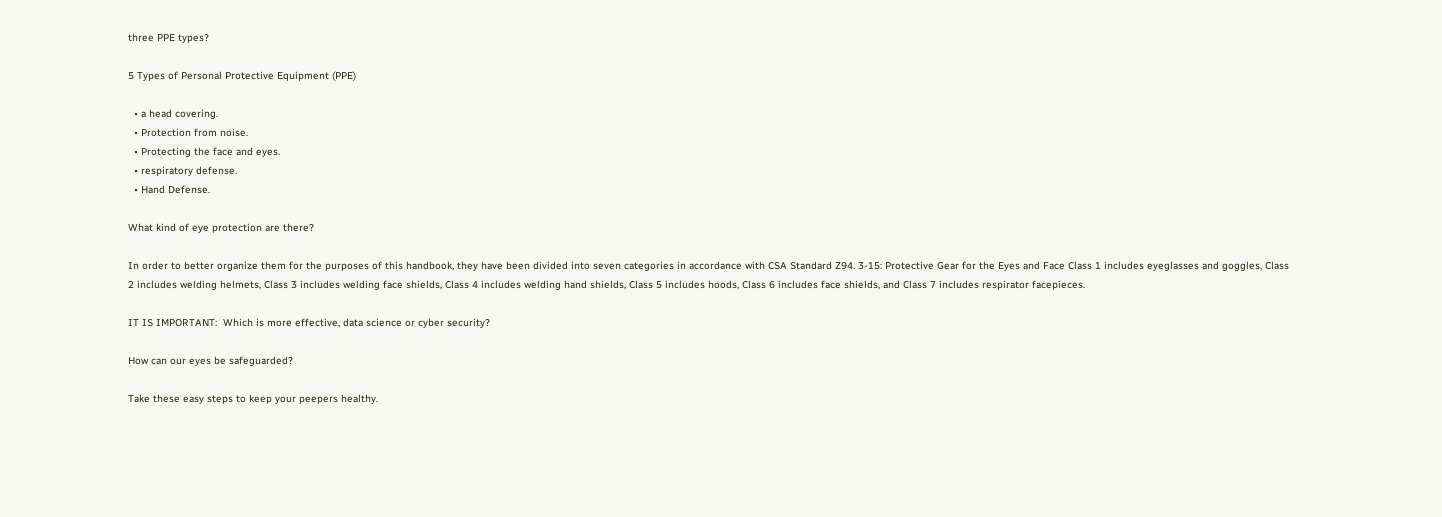three PPE types?

5 Types of Personal Protective Equipment (PPE)

  • a head covering.
  • Protection from noise.
  • Protecting the face and eyes.
  • respiratory defense.
  • Hand Defense.

What kind of eye protection are there?

In order to better organize them for the purposes of this handbook, they have been divided into seven categories in accordance with CSA Standard Z94. 3-15: Protective Gear for the Eyes and Face Class 1 includes eyeglasses and goggles, Class 2 includes welding helmets, Class 3 includes welding face shields, Class 4 includes welding hand shields, Class 5 includes hoods, Class 6 includes face shields, and Class 7 includes respirator facepieces.

IT IS IMPORTANT:  Which is more effective, data science or cyber security?

How can our eyes be safeguarded?

Take these easy steps to keep your peepers healthy.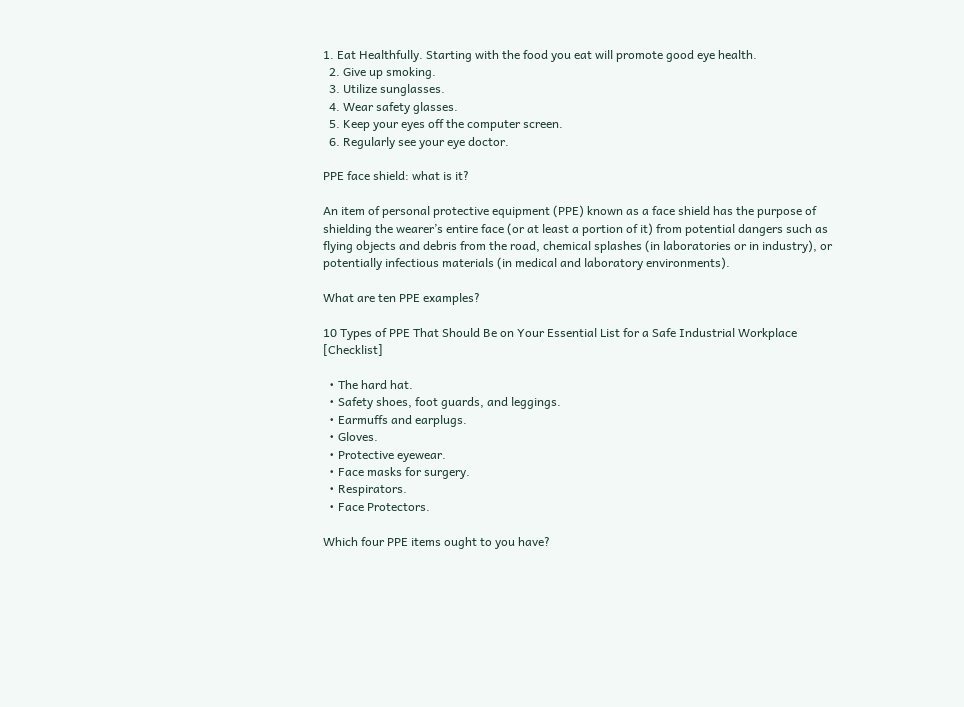1. Eat Healthfully. Starting with the food you eat will promote good eye health.
  2. Give up smoking.
  3. Utilize sunglasses.
  4. Wear safety glasses.
  5. Keep your eyes off the computer screen.
  6. Regularly see your eye doctor.

PPE face shield: what is it?

An item of personal protective equipment (PPE) known as a face shield has the purpose of shielding the wearer’s entire face (or at least a portion of it) from potential dangers such as flying objects and debris from the road, chemical splashes (in laboratories or in industry), or potentially infectious materials (in medical and laboratory environments).

What are ten PPE examples?

10 Types of PPE That Should Be on Your Essential List for a Safe Industrial Workplace [Checklist]

  • The hard hat.
  • Safety shoes, foot guards, and leggings.
  • Earmuffs and earplugs.
  • Gloves.
  • Protective eyewear.
  • Face masks for surgery.
  • Respirators.
  • Face Protectors.

Which four PPE items ought to you have?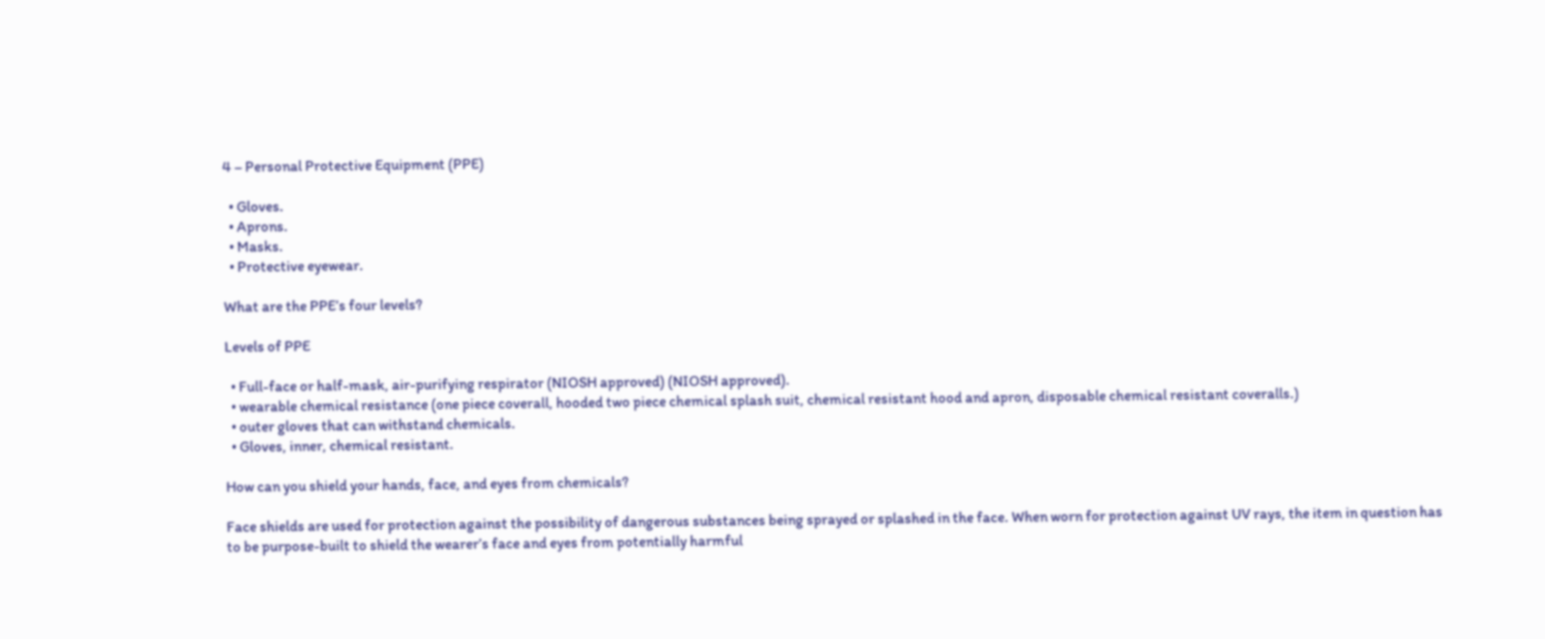4 – Personal Protective Equipment (PPE)

  • Gloves.
  • Aprons.
  • Masks.
  • Protective eyewear.

What are the PPE’s four levels?

Levels of PPE

  • Full-face or half-mask, air-purifying respirator (NIOSH approved) (NIOSH approved).
  • wearable chemical resistance (one piece coverall, hooded two piece chemical splash suit, chemical resistant hood and apron, disposable chemical resistant coveralls.)
  • outer gloves that can withstand chemicals.
  • Gloves, inner, chemical resistant.

How can you shield your hands, face, and eyes from chemicals?

Face shields are used for protection against the possibility of dangerous substances being sprayed or splashed in the face. When worn for protection against UV rays, the item in question has to be purpose-built to shield the wearer’s face and eyes from potentially harmful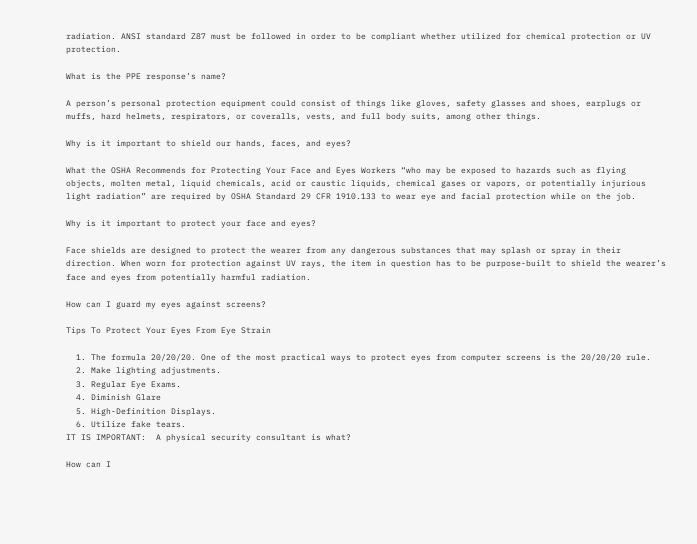radiation. ANSI standard Z87 must be followed in order to be compliant whether utilized for chemical protection or UV protection.

What is the PPE response’s name?

A person’s personal protection equipment could consist of things like gloves, safety glasses and shoes, earplugs or muffs, hard helmets, respirators, or coveralls, vests, and full body suits, among other things.

Why is it important to shield our hands, faces, and eyes?

What the OSHA Recommends for Protecting Your Face and Eyes Workers “who may be exposed to hazards such as flying objects, molten metal, liquid chemicals, acid or caustic liquids, chemical gases or vapors, or potentially injurious light radiation” are required by OSHA Standard 29 CFR 1910.133 to wear eye and facial protection while on the job.

Why is it important to protect your face and eyes?

Face shields are designed to protect the wearer from any dangerous substances that may splash or spray in their direction. When worn for protection against UV rays, the item in question has to be purpose-built to shield the wearer’s face and eyes from potentially harmful radiation.

How can I guard my eyes against screens?

Tips To Protect Your Eyes From Eye Strain

  1. The formula 20/20/20. One of the most practical ways to protect eyes from computer screens is the 20/20/20 rule.
  2. Make lighting adjustments.
  3. Regular Eye Exams.
  4. Diminish Glare
  5. High-Definition Displays.
  6. Utilize fake tears.
IT IS IMPORTANT:  A physical security consultant is what?

How can I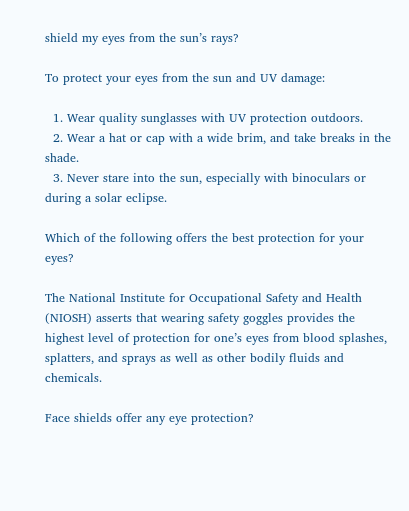shield my eyes from the sun’s rays?

To protect your eyes from the sun and UV damage:

  1. Wear quality sunglasses with UV protection outdoors.
  2. Wear a hat or cap with a wide brim, and take breaks in the shade.
  3. Never stare into the sun, especially with binoculars or during a solar eclipse.

Which of the following offers the best protection for your eyes?

The National Institute for Occupational Safety and Health (NIOSH) asserts that wearing safety goggles provides the highest level of protection for one’s eyes from blood splashes, splatters, and sprays as well as other bodily fluids and chemicals.

Face shields offer any eye protection?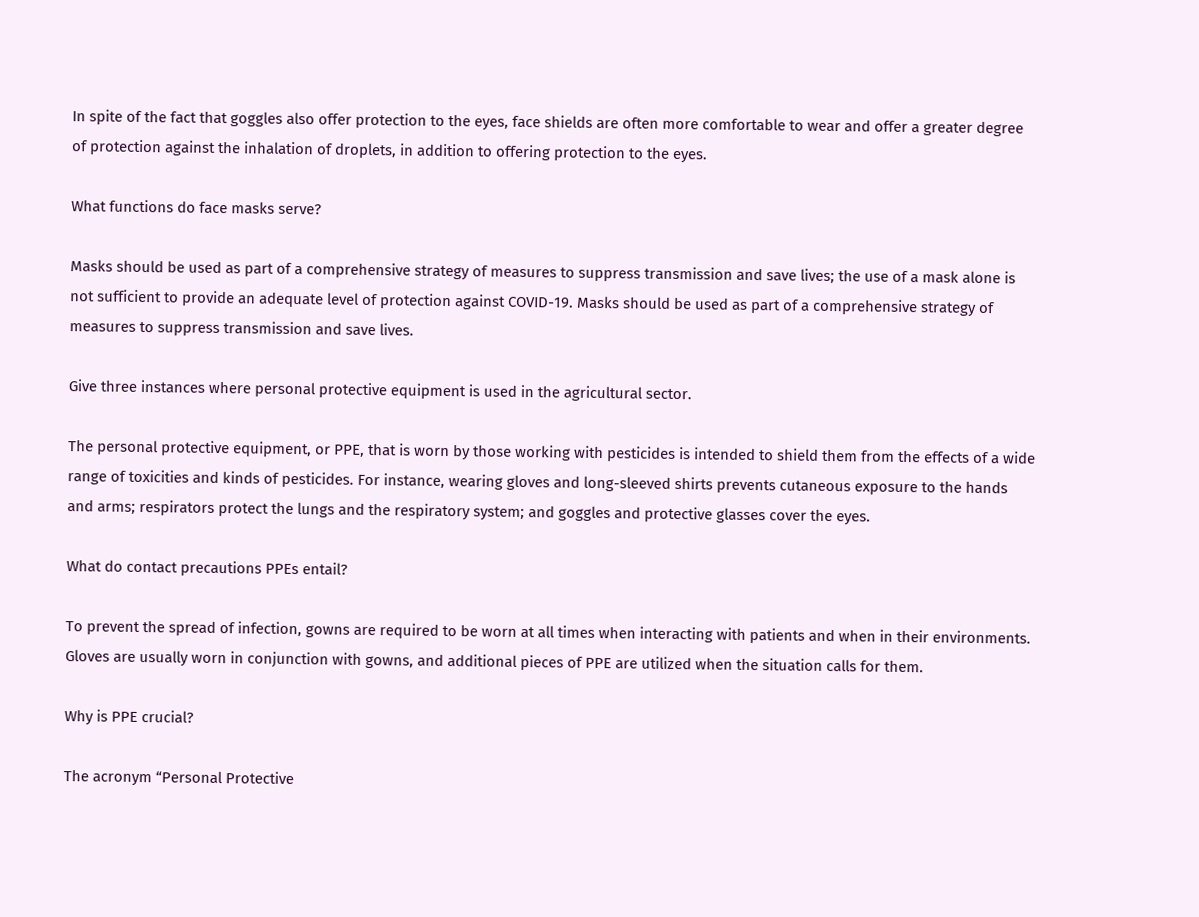In spite of the fact that goggles also offer protection to the eyes, face shields are often more comfortable to wear and offer a greater degree of protection against the inhalation of droplets, in addition to offering protection to the eyes.

What functions do face masks serve?

Masks should be used as part of a comprehensive strategy of measures to suppress transmission and save lives; the use of a mask alone is not sufficient to provide an adequate level of protection against COVID-19. Masks should be used as part of a comprehensive strategy of measures to suppress transmission and save lives.

Give three instances where personal protective equipment is used in the agricultural sector.

The personal protective equipment, or PPE, that is worn by those working with pesticides is intended to shield them from the effects of a wide range of toxicities and kinds of pesticides. For instance, wearing gloves and long-sleeved shirts prevents cutaneous exposure to the hands and arms; respirators protect the lungs and the respiratory system; and goggles and protective glasses cover the eyes.

What do contact precautions PPEs entail?

To prevent the spread of infection, gowns are required to be worn at all times when interacting with patients and when in their environments. Gloves are usually worn in conjunction with gowns, and additional pieces of PPE are utilized when the situation calls for them.

Why is PPE crucial?

The acronym “Personal Protective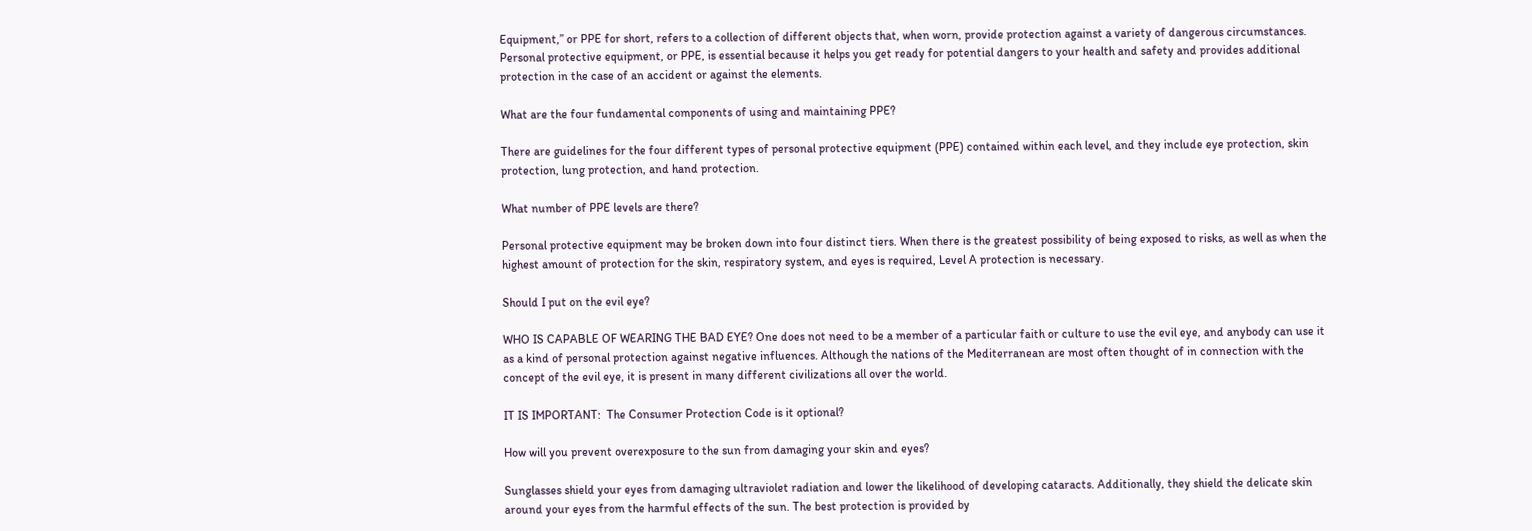Equipment,” or PPE for short, refers to a collection of different objects that, when worn, provide protection against a variety of dangerous circumstances. Personal protective equipment, or PPE, is essential because it helps you get ready for potential dangers to your health and safety and provides additional protection in the case of an accident or against the elements.

What are the four fundamental components of using and maintaining PPE?

There are guidelines for the four different types of personal protective equipment (PPE) contained within each level, and they include eye protection, skin protection, lung protection, and hand protection.

What number of PPE levels are there?

Personal protective equipment may be broken down into four distinct tiers. When there is the greatest possibility of being exposed to risks, as well as when the highest amount of protection for the skin, respiratory system, and eyes is required, Level A protection is necessary.

Should I put on the evil eye?

WHO IS CAPABLE OF WEARING THE BAD EYE? One does not need to be a member of a particular faith or culture to use the evil eye, and anybody can use it as a kind of personal protection against negative influences. Although the nations of the Mediterranean are most often thought of in connection with the concept of the evil eye, it is present in many different civilizations all over the world.

IT IS IMPORTANT:  The Consumer Protection Code is it optional?

How will you prevent overexposure to the sun from damaging your skin and eyes?

Sunglasses shield your eyes from damaging ultraviolet radiation and lower the likelihood of developing cataracts. Additionally, they shield the delicate skin around your eyes from the harmful effects of the sun. The best protection is provided by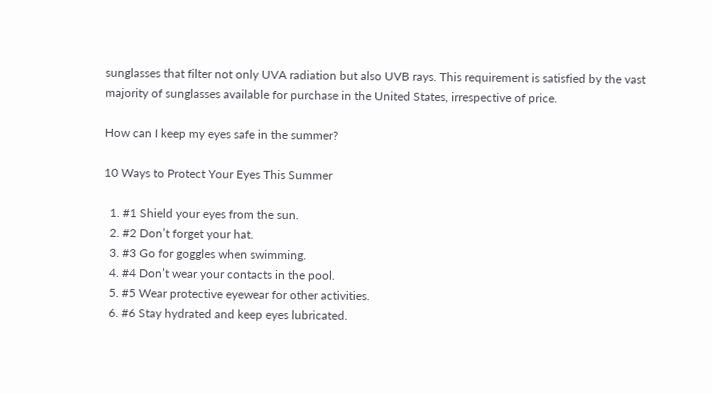sunglasses that filter not only UVA radiation but also UVB rays. This requirement is satisfied by the vast majority of sunglasses available for purchase in the United States, irrespective of price.

How can I keep my eyes safe in the summer?

10 Ways to Protect Your Eyes This Summer

  1. #1 Shield your eyes from the sun.
  2. #2 Don’t forget your hat.
  3. #3 Go for goggles when swimming.
  4. #4 Don’t wear your contacts in the pool.
  5. #5 Wear protective eyewear for other activities.
  6. #6 Stay hydrated and keep eyes lubricated.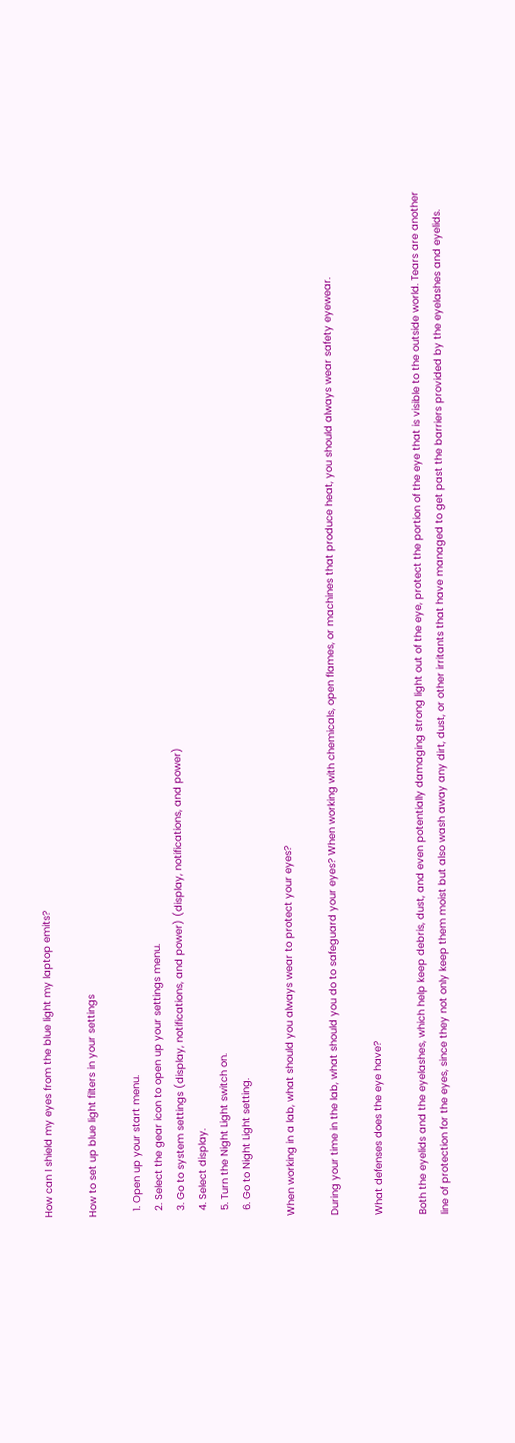How can I shield my eyes from the blue light my laptop emits?

How to set up blue light filters in your settings

  1. Open up your start menu.
  2. Select the gear icon to open up your settings menu.
  3. Go to system settings (display, notifications, and power) (display, notifications, and power)
  4. Select display.
  5. Turn the Night Light switch on.
  6. Go to Night Light setting.

When working in a lab, what should you always wear to protect your eyes?

During your time in the lab, what should you do to safeguard your eyes? When working with chemicals, open flames, or machines that produce heat, you should always wear safety eyewear.

What defenses does the eye have?

Both the eyelids and the eyelashes, which help keep debris, dust, and even potentially damaging strong light out of the eye, protect the portion of the eye that is visible to the outside world. Tears are another line of protection for the eyes, since they not only keep them moist but also wash away any dirt, dust, or other irritants that have managed to get past the barriers provided by the eyelashes and eyelids.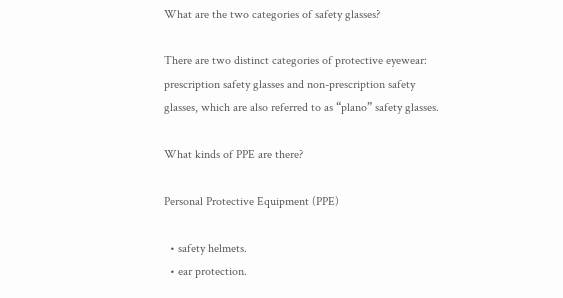What are the two categories of safety glasses?

There are two distinct categories of protective eyewear: prescription safety glasses and non-prescription safety glasses, which are also referred to as “plano” safety glasses.

What kinds of PPE are there?

Personal Protective Equipment (PPE)

  • safety helmets.
  • ear protection.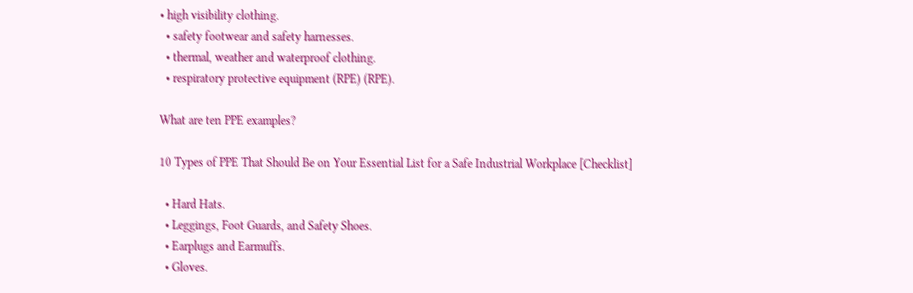• high visibility clothing.
  • safety footwear and safety harnesses.
  • thermal, weather and waterproof clothing.
  • respiratory protective equipment (RPE) (RPE).

What are ten PPE examples?

10 Types of PPE That Should Be on Your Essential List for a Safe Industrial Workplace [Checklist]

  • Hard Hats.
  • Leggings, Foot Guards, and Safety Shoes.
  • Earplugs and Earmuffs.
  • Gloves.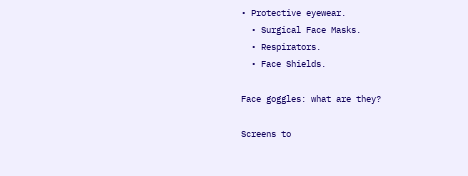• Protective eyewear.
  • Surgical Face Masks.
  • Respirators.
  • Face Shields.

Face goggles: what are they?

Screens to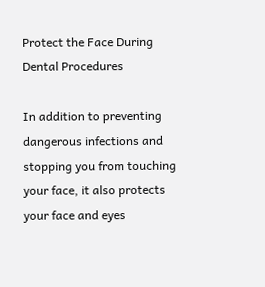Protect the Face During Dental Procedures

In addition to preventing dangerous infections and stopping you from touching your face, it also protects your face and eyes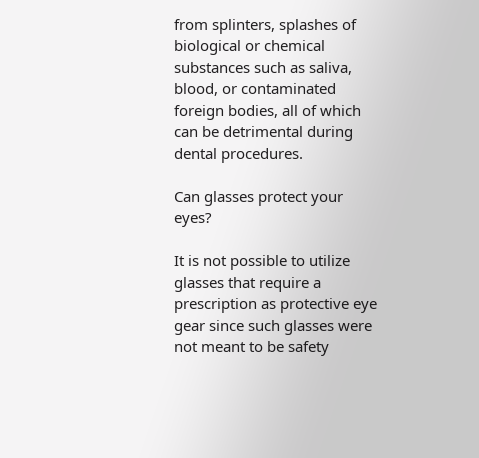from splinters, splashes of biological or chemical substances such as saliva, blood, or contaminated foreign bodies, all of which can be detrimental during dental procedures.

Can glasses protect your eyes?

It is not possible to utilize glasses that require a prescription as protective eye gear since such glasses were not meant to be safety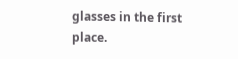glasses in the first place.